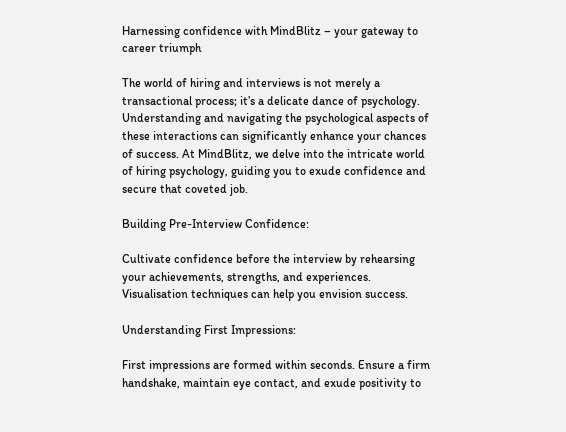Harnessing confidence with MindBlitz – your gateway to career triumph

The world of hiring and interviews is not merely a transactional process; it’s a delicate dance of psychology. Understanding and navigating the psychological aspects of these interactions can significantly enhance your chances of success. At MindBlitz, we delve into the intricate world of hiring psychology, guiding you to exude confidence and secure that coveted job.

Building Pre-Interview Confidence:

Cultivate confidence before the interview by rehearsing your achievements, strengths, and experiences. Visualisation techniques can help you envision success.

Understanding First Impressions:

First impressions are formed within seconds. Ensure a firm handshake, maintain eye contact, and exude positivity to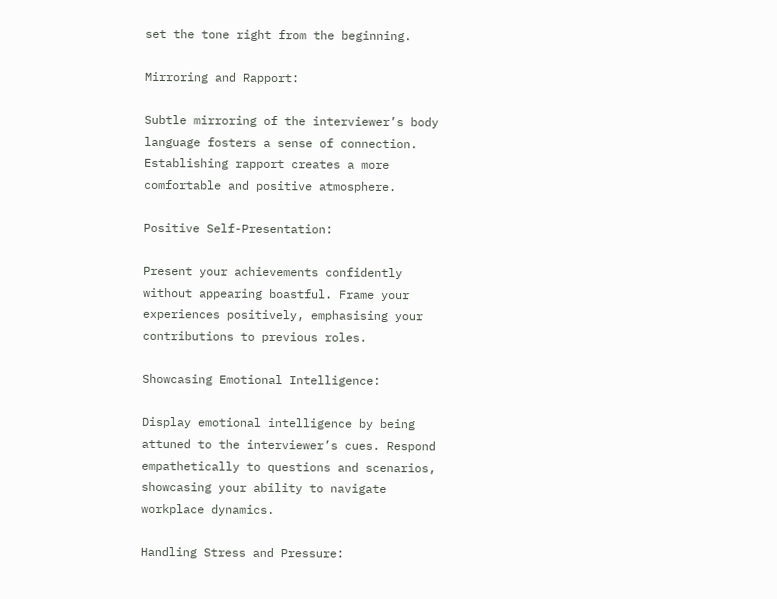set the tone right from the beginning.

Mirroring and Rapport:

Subtle mirroring of the interviewer’s body language fosters a sense of connection. Establishing rapport creates a more comfortable and positive atmosphere.

Positive Self-Presentation:

Present your achievements confidently without appearing boastful. Frame your experiences positively, emphasising your contributions to previous roles.

Showcasing Emotional Intelligence:

Display emotional intelligence by being attuned to the interviewer’s cues. Respond empathetically to questions and scenarios, showcasing your ability to navigate workplace dynamics.

Handling Stress and Pressure: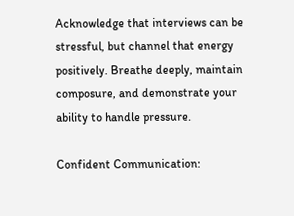Acknowledge that interviews can be stressful, but channel that energy positively. Breathe deeply, maintain composure, and demonstrate your ability to handle pressure.

Confident Communication: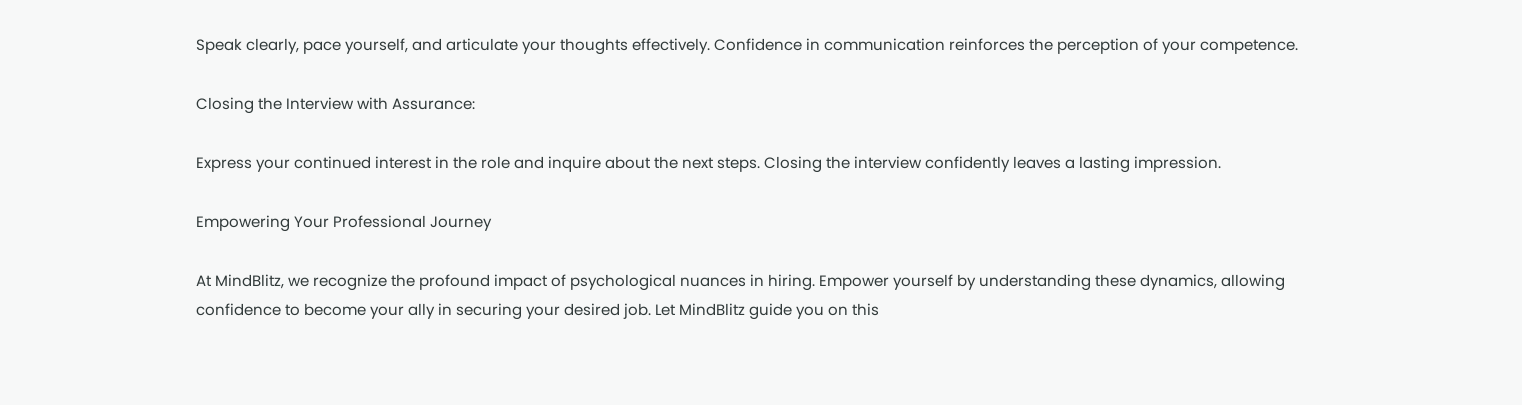Speak clearly, pace yourself, and articulate your thoughts effectively. Confidence in communication reinforces the perception of your competence.

Closing the Interview with Assurance:

Express your continued interest in the role and inquire about the next steps. Closing the interview confidently leaves a lasting impression.

Empowering Your Professional Journey

At MindBlitz, we recognize the profound impact of psychological nuances in hiring. Empower yourself by understanding these dynamics, allowing confidence to become your ally in securing your desired job. Let MindBlitz guide you on this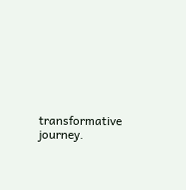transformative journey.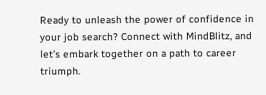Ready to unleash the power of confidence in your job search? Connect with MindBlitz, and let’s embark together on a path to career triumph.